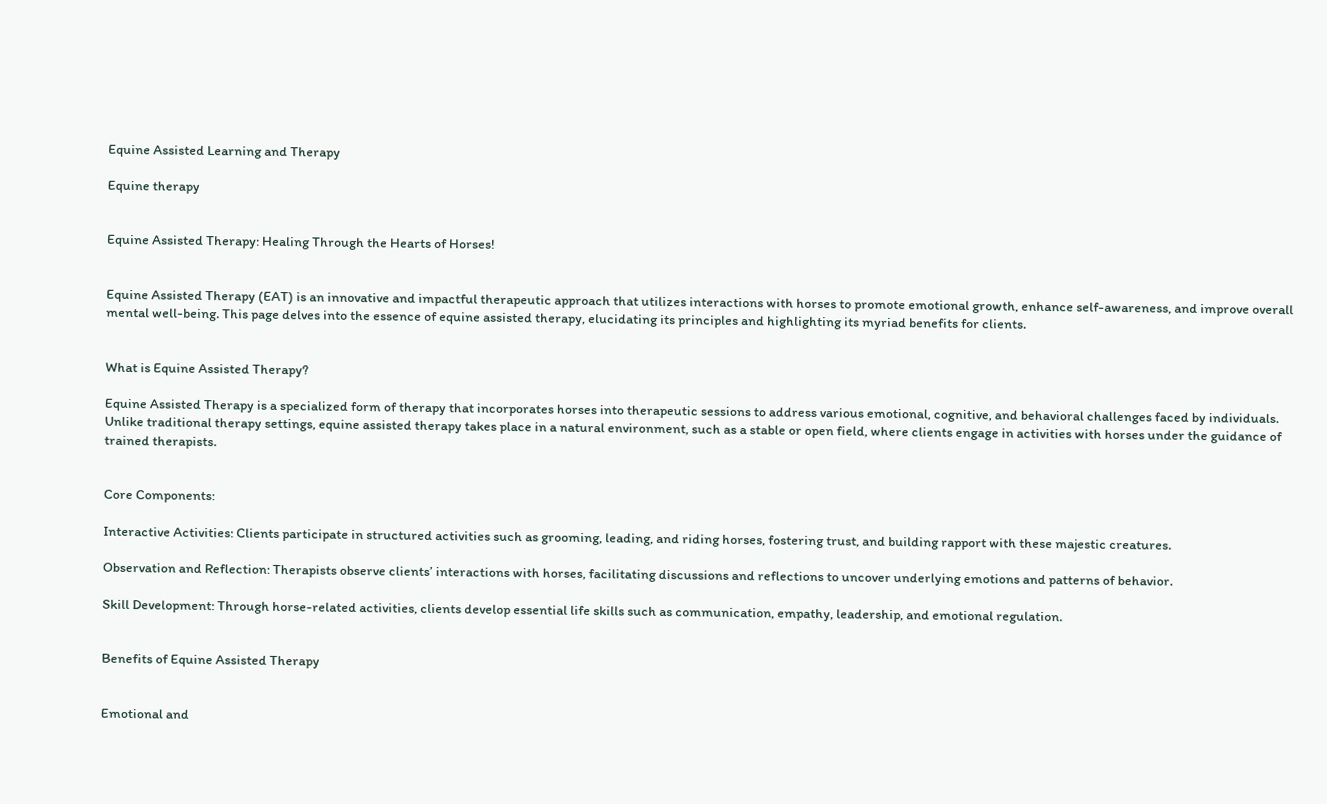Equine Assisted Learning and Therapy

Equine therapy


Equine Assisted Therapy: Healing Through the Hearts of Horses!


Equine Assisted Therapy (EAT) is an innovative and impactful therapeutic approach that utilizes interactions with horses to promote emotional growth, enhance self-awareness, and improve overall mental well-being. This page delves into the essence of equine assisted therapy, elucidating its principles and highlighting its myriad benefits for clients.


What is Equine Assisted Therapy?

Equine Assisted Therapy is a specialized form of therapy that incorporates horses into therapeutic sessions to address various emotional, cognitive, and behavioral challenges faced by individuals. Unlike traditional therapy settings, equine assisted therapy takes place in a natural environment, such as a stable or open field, where clients engage in activities with horses under the guidance of trained therapists.


Core Components:

Interactive Activities: Clients participate in structured activities such as grooming, leading, and riding horses, fostering trust, and building rapport with these majestic creatures.

Observation and Reflection: Therapists observe clients’ interactions with horses, facilitating discussions and reflections to uncover underlying emotions and patterns of behavior.

Skill Development: Through horse-related activities, clients develop essential life skills such as communication, empathy, leadership, and emotional regulation.


Benefits of Equine Assisted Therapy


Emotional and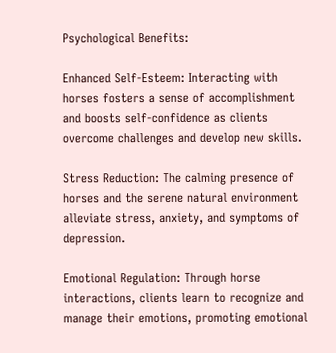Psychological Benefits:

Enhanced Self-Esteem: Interacting with horses fosters a sense of accomplishment and boosts self-confidence as clients overcome challenges and develop new skills.

Stress Reduction: The calming presence of horses and the serene natural environment alleviate stress, anxiety, and symptoms of depression.

Emotional Regulation: Through horse interactions, clients learn to recognize and manage their emotions, promoting emotional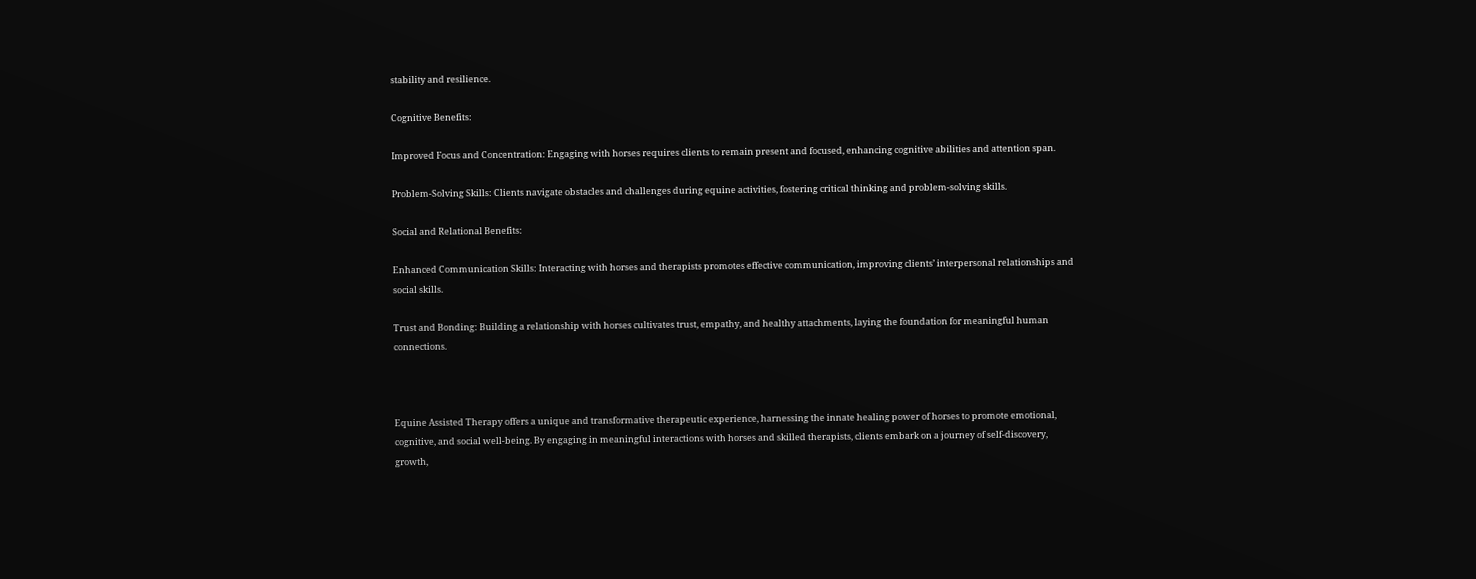stability and resilience.

Cognitive Benefits:

Improved Focus and Concentration: Engaging with horses requires clients to remain present and focused, enhancing cognitive abilities and attention span.

Problem-Solving Skills: Clients navigate obstacles and challenges during equine activities, fostering critical thinking and problem-solving skills.

Social and Relational Benefits:

Enhanced Communication Skills: Interacting with horses and therapists promotes effective communication, improving clients’ interpersonal relationships and social skills.

Trust and Bonding: Building a relationship with horses cultivates trust, empathy, and healthy attachments, laying the foundation for meaningful human connections.



Equine Assisted Therapy offers a unique and transformative therapeutic experience, harnessing the innate healing power of horses to promote emotional, cognitive, and social well-being. By engaging in meaningful interactions with horses and skilled therapists, clients embark on a journey of self-discovery, growth,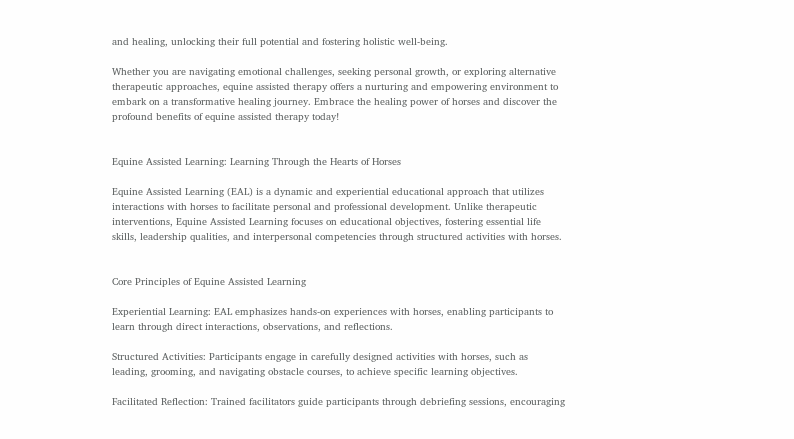and healing, unlocking their full potential and fostering holistic well-being.

Whether you are navigating emotional challenges, seeking personal growth, or exploring alternative therapeutic approaches, equine assisted therapy offers a nurturing and empowering environment to embark on a transformative healing journey. Embrace the healing power of horses and discover the profound benefits of equine assisted therapy today!


Equine Assisted Learning: Learning Through the Hearts of Horses

Equine Assisted Learning (EAL) is a dynamic and experiential educational approach that utilizes interactions with horses to facilitate personal and professional development. Unlike therapeutic interventions, Equine Assisted Learning focuses on educational objectives, fostering essential life skills, leadership qualities, and interpersonal competencies through structured activities with horses.


Core Principles of Equine Assisted Learning

Experiential Learning: EAL emphasizes hands-on experiences with horses, enabling participants to learn through direct interactions, observations, and reflections.

Structured Activities: Participants engage in carefully designed activities with horses, such as leading, grooming, and navigating obstacle courses, to achieve specific learning objectives.

Facilitated Reflection: Trained facilitators guide participants through debriefing sessions, encouraging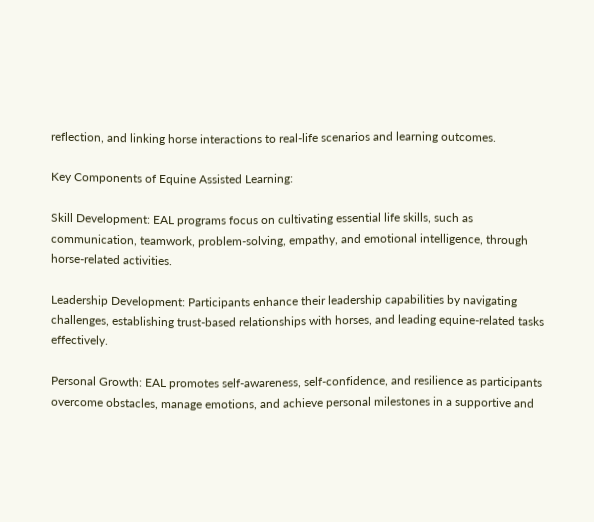reflection, and linking horse interactions to real-life scenarios and learning outcomes.

Key Components of Equine Assisted Learning:

Skill Development: EAL programs focus on cultivating essential life skills, such as communication, teamwork, problem-solving, empathy, and emotional intelligence, through horse-related activities.

Leadership Development: Participants enhance their leadership capabilities by navigating challenges, establishing trust-based relationships with horses, and leading equine-related tasks effectively.

Personal Growth: EAL promotes self-awareness, self-confidence, and resilience as participants overcome obstacles, manage emotions, and achieve personal milestones in a supportive and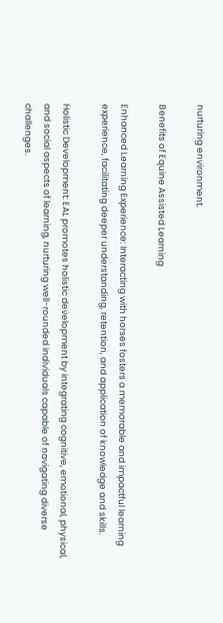nurturing environment.

Benefits of Equine Assisted Learning

Enhanced Learning Experience: Interacting with horses fosters a memorable and impactful learning experience, facilitating deeper understanding, retention, and application of knowledge and skills.

Holistic Development: EAL promotes holistic development by integrating cognitive, emotional, physical, and social aspects of learning, nurturing well-rounded individuals capable of navigating diverse challenges.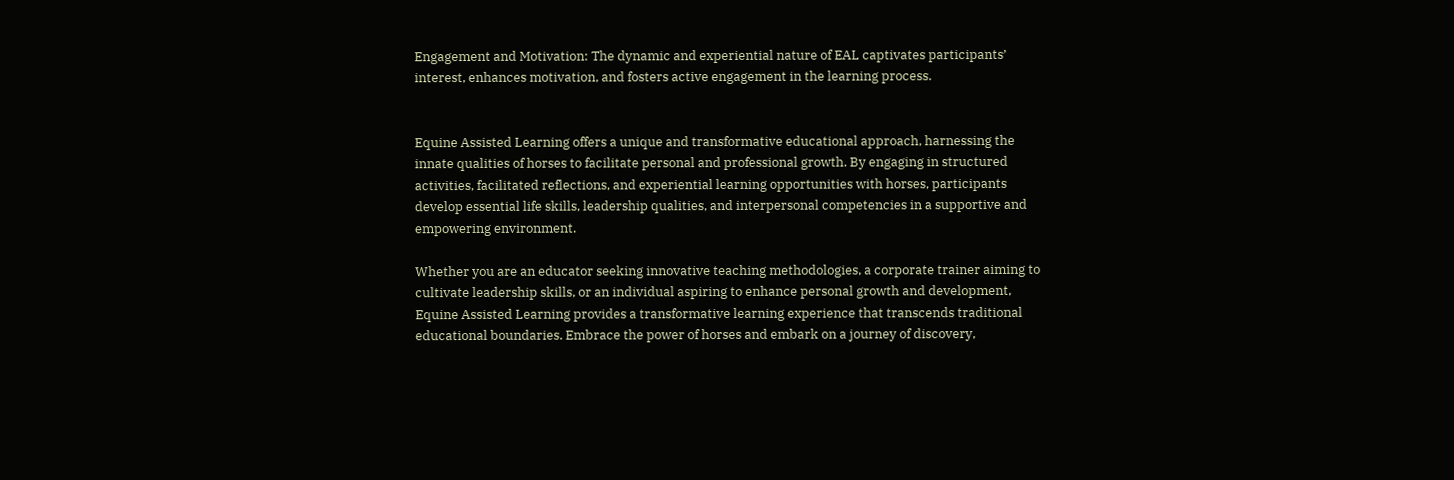Engagement and Motivation: The dynamic and experiential nature of EAL captivates participants’ interest, enhances motivation, and fosters active engagement in the learning process.


Equine Assisted Learning offers a unique and transformative educational approach, harnessing the innate qualities of horses to facilitate personal and professional growth. By engaging in structured activities, facilitated reflections, and experiential learning opportunities with horses, participants develop essential life skills, leadership qualities, and interpersonal competencies in a supportive and empowering environment.

Whether you are an educator seeking innovative teaching methodologies, a corporate trainer aiming to cultivate leadership skills, or an individual aspiring to enhance personal growth and development, Equine Assisted Learning provides a transformative learning experience that transcends traditional educational boundaries. Embrace the power of horses and embark on a journey of discovery,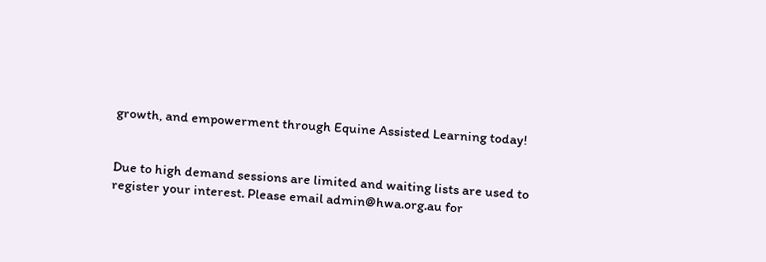growth, and empowerment through Equine Assisted Learning today!


Due to high demand sessions are limited and waiting lists are used to register your interest. Please email admin@hwa.org.au for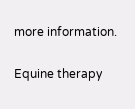more information.

Equine therapy